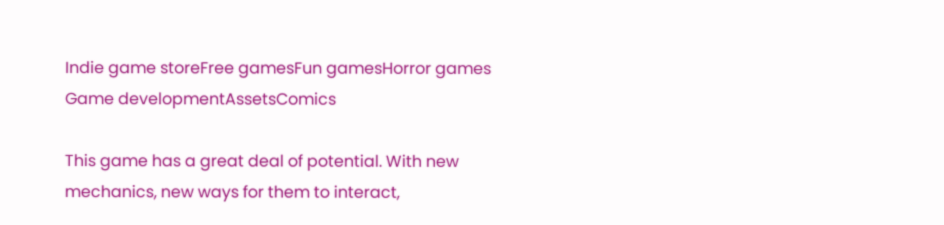Indie game storeFree gamesFun gamesHorror games
Game developmentAssetsComics

This game has a great deal of potential. With new mechanics, new ways for them to interact,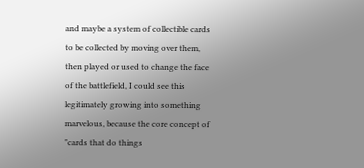and maybe a system of collectible cards to be collected by moving over them, then played or used to change the face of the battlefield, I could see this legitimately growing into something marvelous, because the core concept of "cards that do things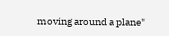moving around a plane"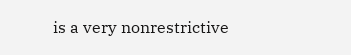is a very nonrestrictive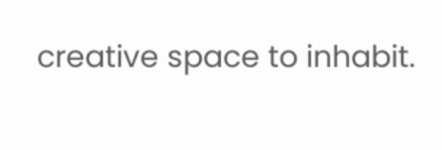creative space to inhabit.